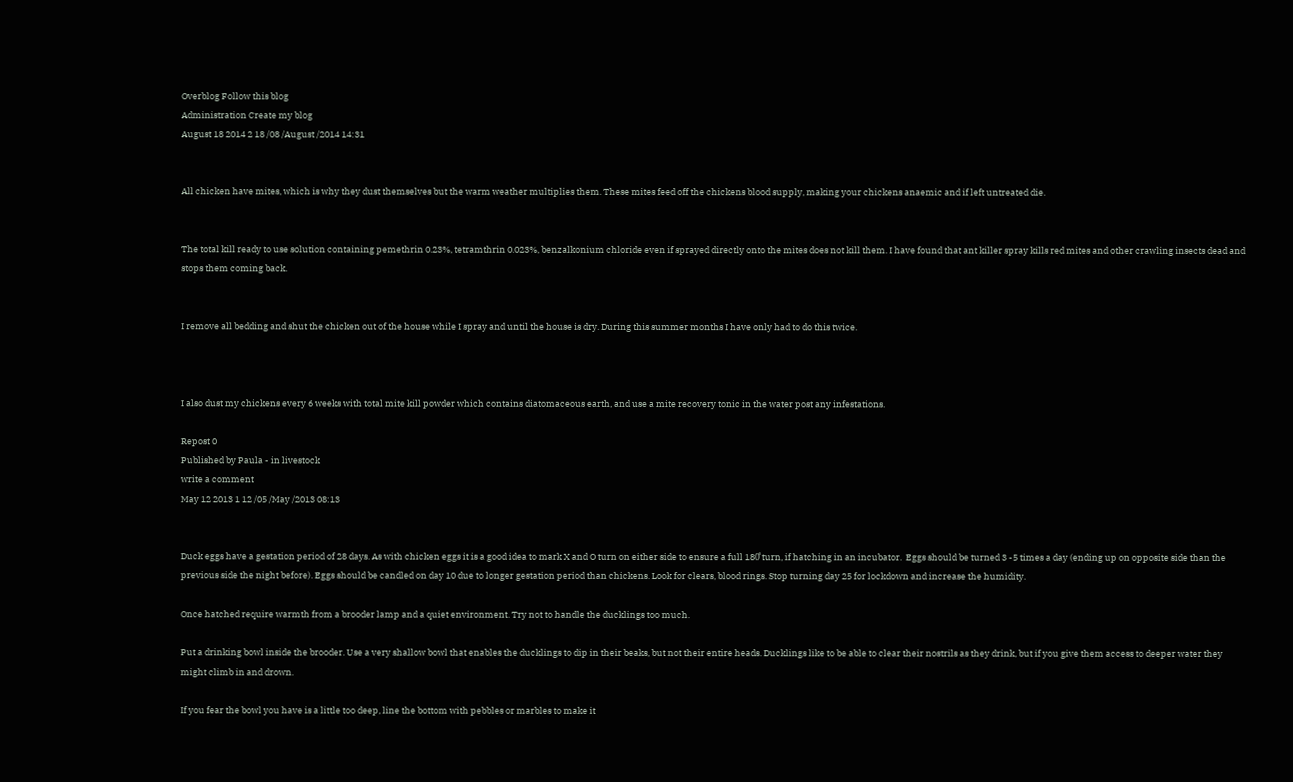Overblog Follow this blog
Administration Create my blog
August 18 2014 2 18 /08 /August /2014 14:31


All chicken have mites, which is why they dust themselves but the warm weather multiplies them. These mites feed off the chickens blood supply, making your chickens anaemic and if left untreated die.


The total kill ready to use solution containing pemethrin 0.23%, tetramthrin 0.023%, benzalkonium chloride even if sprayed directly onto the mites does not kill them. I have found that ant killer spray kills red mites and other crawling insects dead and stops them coming back.


I remove all bedding and shut the chicken out of the house while I spray and until the house is dry. During this summer months I have only had to do this twice.



I also dust my chickens every 6 weeks with total mite kill powder which contains diatomaceous earth, and use a mite recovery tonic in the water post any infestations.

Repost 0
Published by Paula - in livestock
write a comment
May 12 2013 1 12 /05 /May /2013 08:13


Duck eggs have a gestation period of 28 days. As with chicken eggs it is a good idea to mark X and O turn on either side to ensure a full 180̊ turn, if hatching in an incubator.  Eggs should be turned 3 -5 times a day (ending up on opposite side than the previous side the night before). Eggs should be candled on day 10 due to longer gestation period than chickens. Look for clears, blood rings. Stop turning day 25 for lockdown and increase the humidity.

Once hatched require warmth from a brooder lamp and a quiet environment. Try not to handle the ducklings too much.

Put a drinking bowl inside the brooder. Use a very shallow bowl that enables the ducklings to dip in their beaks, but not their entire heads. Ducklings like to be able to clear their nostrils as they drink, but if you give them access to deeper water they might climb in and drown.

If you fear the bowl you have is a little too deep, line the bottom with pebbles or marbles to make it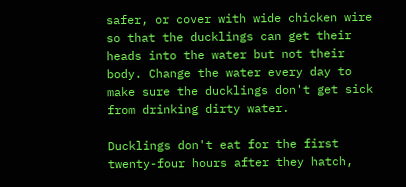safer, or cover with wide chicken wire so that the ducklings can get their heads into the water but not their body. Change the water every day to make sure the ducklings don't get sick from drinking dirty water.

Ducklings don't eat for the first twenty-four hours after they hatch,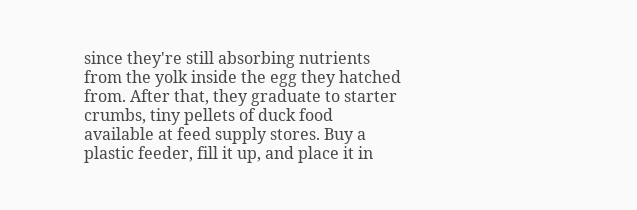since they're still absorbing nutrients from the yolk inside the egg they hatched from. After that, they graduate to starter crumbs, tiny pellets of duck food available at feed supply stores. Buy a plastic feeder, fill it up, and place it in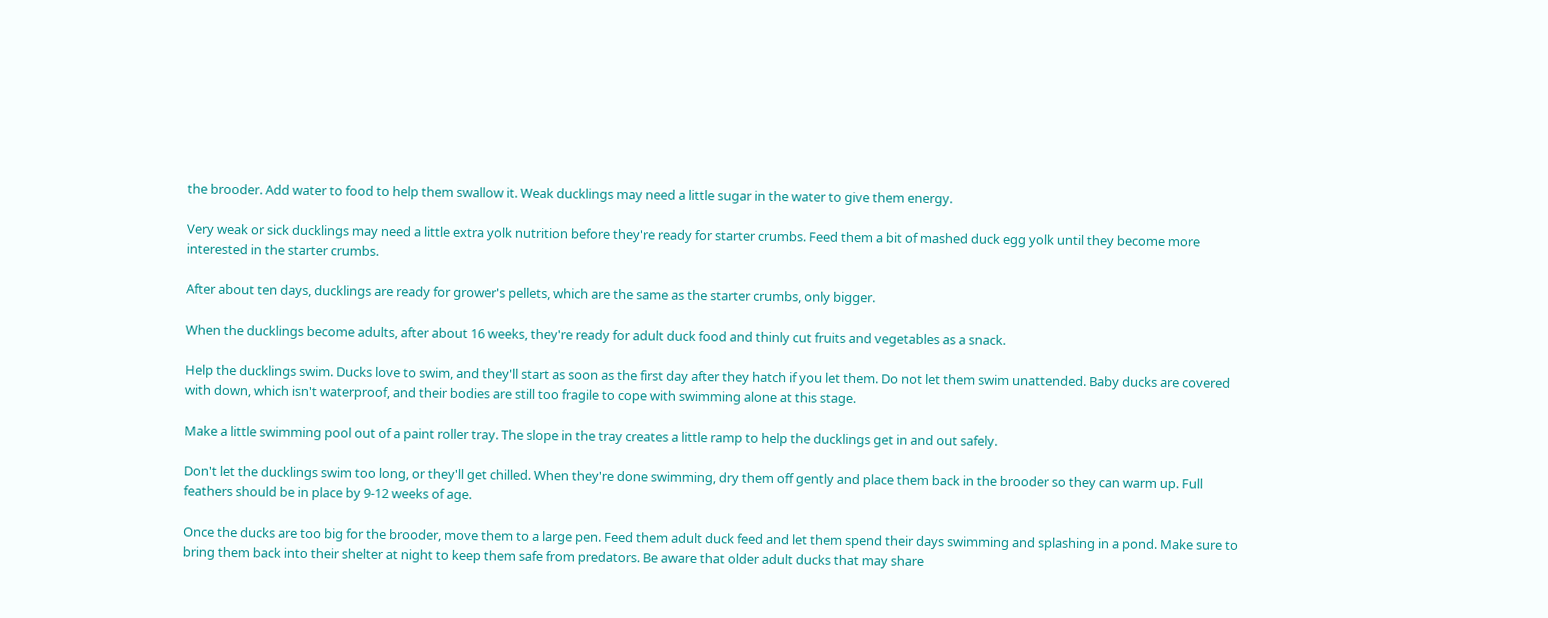the brooder. Add water to food to help them swallow it. Weak ducklings may need a little sugar in the water to give them energy.

Very weak or sick ducklings may need a little extra yolk nutrition before they're ready for starter crumbs. Feed them a bit of mashed duck egg yolk until they become more interested in the starter crumbs.

After about ten days, ducklings are ready for grower's pellets, which are the same as the starter crumbs, only bigger.

When the ducklings become adults, after about 16 weeks, they're ready for adult duck food and thinly cut fruits and vegetables as a snack.

Help the ducklings swim. Ducks love to swim, and they'll start as soon as the first day after they hatch if you let them. Do not let them swim unattended. Baby ducks are covered with down, which isn't waterproof, and their bodies are still too fragile to cope with swimming alone at this stage.

Make a little swimming pool out of a paint roller tray. The slope in the tray creates a little ramp to help the ducklings get in and out safely.

Don't let the ducklings swim too long, or they'll get chilled. When they're done swimming, dry them off gently and place them back in the brooder so they can warm up. Full feathers should be in place by 9-12 weeks of age.

Once the ducks are too big for the brooder, move them to a large pen. Feed them adult duck feed and let them spend their days swimming and splashing in a pond. Make sure to bring them back into their shelter at night to keep them safe from predators. Be aware that older adult ducks that may share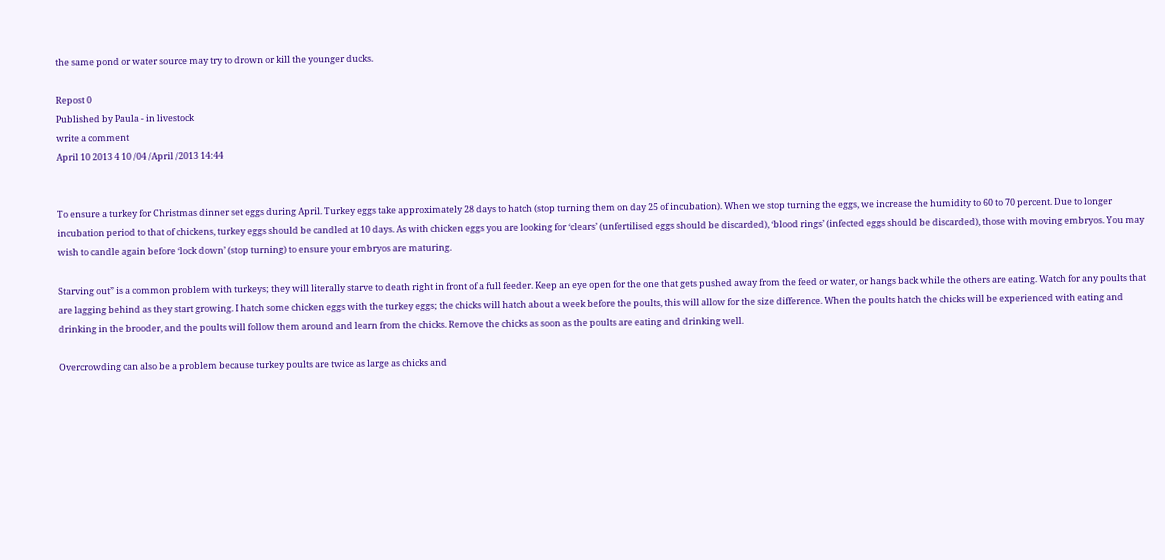the same pond or water source may try to drown or kill the younger ducks.

Repost 0
Published by Paula - in livestock
write a comment
April 10 2013 4 10 /04 /April /2013 14:44


To ensure a turkey for Christmas dinner set eggs during April. Turkey eggs take approximately 28 days to hatch (stop turning them on day 25 of incubation). When we stop turning the eggs, we increase the humidity to 60 to 70 percent. Due to longer incubation period to that of chickens, turkey eggs should be candled at 10 days. As with chicken eggs you are looking for ‘clears’ (unfertilised eggs should be discarded), ‘blood rings’ (infected eggs should be discarded), those with moving embryos. You may wish to candle again before ‘lock down’ (stop turning) to ensure your embryos are maturing.

Starving out” is a common problem with turkeys; they will literally starve to death right in front of a full feeder. Keep an eye open for the one that gets pushed away from the feed or water, or hangs back while the others are eating. Watch for any poults that are lagging behind as they start growing. I hatch some chicken eggs with the turkey eggs; the chicks will hatch about a week before the poults, this will allow for the size difference. When the poults hatch the chicks will be experienced with eating and drinking in the brooder, and the poults will follow them around and learn from the chicks. Remove the chicks as soon as the poults are eating and drinking well.

Overcrowding can also be a problem because turkey poults are twice as large as chicks and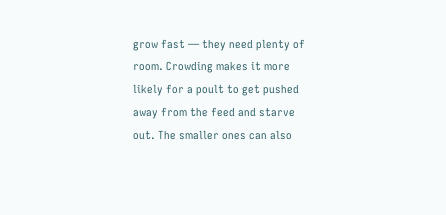grow fast — they need plenty of room. Crowding makes it more likely for a poult to get pushed away from the feed and starve out. The smaller ones can also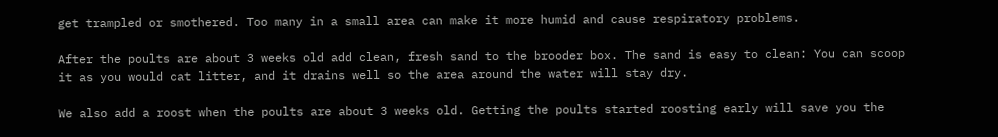get trampled or smothered. Too many in a small area can make it more humid and cause respiratory problems.

After the poults are about 3 weeks old add clean, fresh sand to the brooder box. The sand is easy to clean: You can scoop it as you would cat litter, and it drains well so the area around the water will stay dry.

We also add a roost when the poults are about 3 weeks old. Getting the poults started roosting early will save you the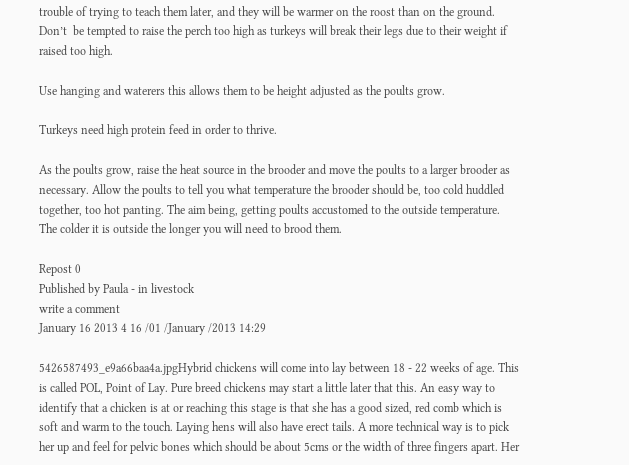trouble of trying to teach them later, and they will be warmer on the roost than on the ground. Don’t  be tempted to raise the perch too high as turkeys will break their legs due to their weight if raised too high.

Use hanging and waterers this allows them to be height adjusted as the poults grow.

Turkeys need high protein feed in order to thrive.

As the poults grow, raise the heat source in the brooder and move the poults to a larger brooder as necessary. Allow the poults to tell you what temperature the brooder should be, too cold huddled together, too hot panting. The aim being, getting poults accustomed to the outside temperature. The colder it is outside the longer you will need to brood them.

Repost 0
Published by Paula - in livestock
write a comment
January 16 2013 4 16 /01 /January /2013 14:29

5426587493_e9a66baa4a.jpgHybrid chickens will come into lay between 18 - 22 weeks of age. This is called POL, Point of Lay. Pure breed chickens may start a little later that this. An easy way to identify that a chicken is at or reaching this stage is that she has a good sized, red comb which is soft and warm to the touch. Laying hens will also have erect tails. A more technical way is to pick her up and feel for pelvic bones which should be about 5cms or the width of three fingers apart. Her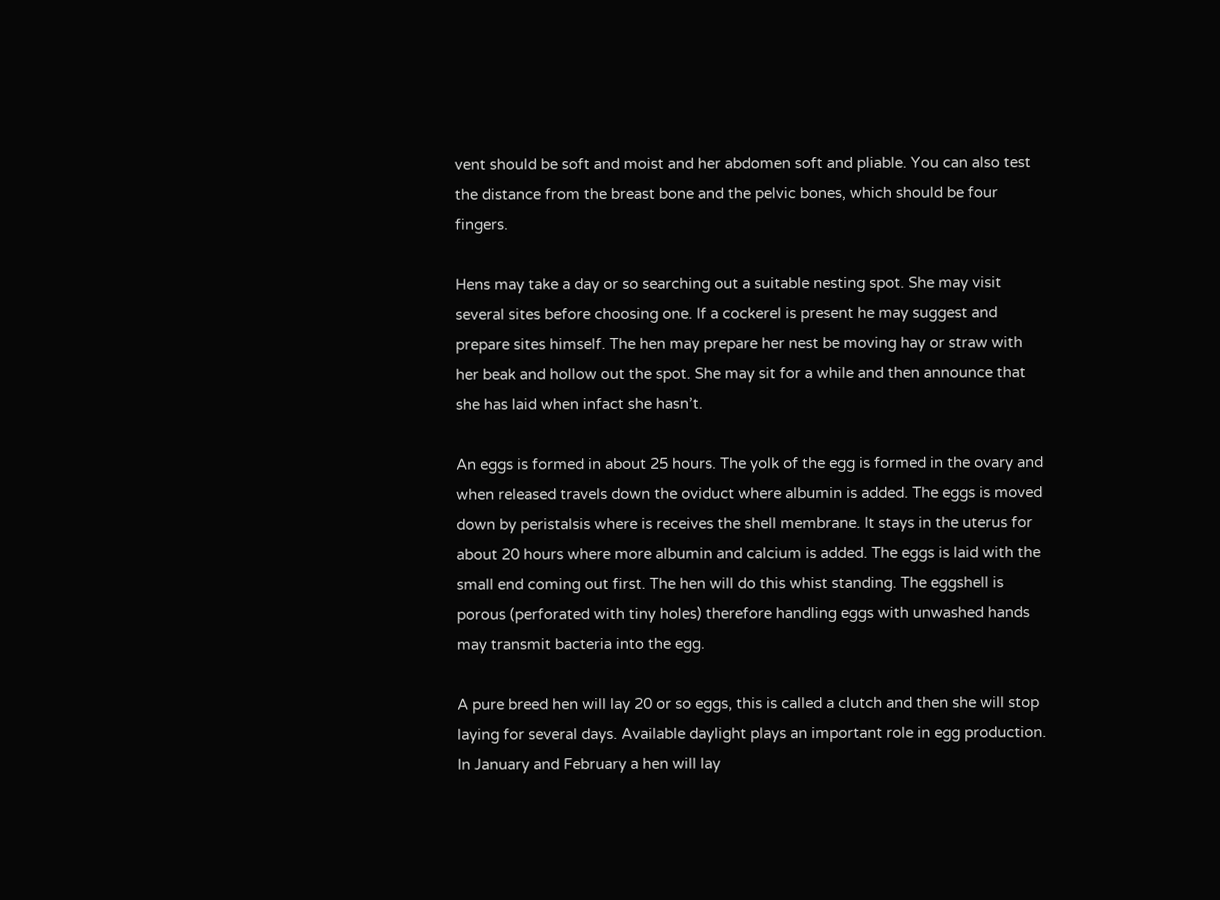vent should be soft and moist and her abdomen soft and pliable. You can also test the distance from the breast bone and the pelvic bones, which should be four fingers.

Hens may take a day or so searching out a suitable nesting spot. She may visit several sites before choosing one. If a cockerel is present he may suggest and prepare sites himself. The hen may prepare her nest be moving hay or straw with her beak and hollow out the spot. She may sit for a while and then announce that she has laid when infact she hasn’t.

An eggs is formed in about 25 hours. The yolk of the egg is formed in the ovary and when released travels down the oviduct where albumin is added. The eggs is moved down by peristalsis where is receives the shell membrane. It stays in the uterus for about 20 hours where more albumin and calcium is added. The eggs is laid with the small end coming out first. The hen will do this whist standing. The eggshell is porous (perforated with tiny holes) therefore handling eggs with unwashed hands may transmit bacteria into the egg.

A pure breed hen will lay 20 or so eggs, this is called a clutch and then she will stop laying for several days. Available daylight plays an important role in egg production. In January and February a hen will lay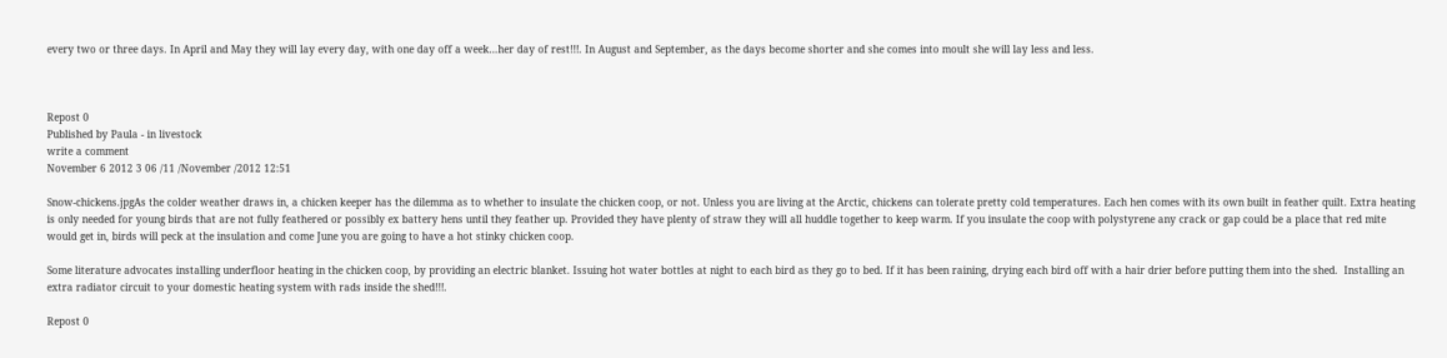every two or three days. In April and May they will lay every day, with one day off a week…her day of rest!!!. In August and September, as the days become shorter and she comes into moult she will lay less and less.



Repost 0
Published by Paula - in livestock
write a comment
November 6 2012 3 06 /11 /November /2012 12:51

Snow-chickens.jpgAs the colder weather draws in, a chicken keeper has the dilemma as to whether to insulate the chicken coop, or not. Unless you are living at the Arctic, chickens can tolerate pretty cold temperatures. Each hen comes with its own built in feather quilt. Extra heating is only needed for young birds that are not fully feathered or possibly ex battery hens until they feather up. Provided they have plenty of straw they will all huddle together to keep warm. If you insulate the coop with polystyrene any crack or gap could be a place that red mite would get in, birds will peck at the insulation and come June you are going to have a hot stinky chicken coop.

Some literature advocates installing underfloor heating in the chicken coop, by providing an electric blanket. Issuing hot water bottles at night to each bird as they go to bed. If it has been raining, drying each bird off with a hair drier before putting them into the shed.  Installing an extra radiator circuit to your domestic heating system with rads inside the shed!!!.

Repost 0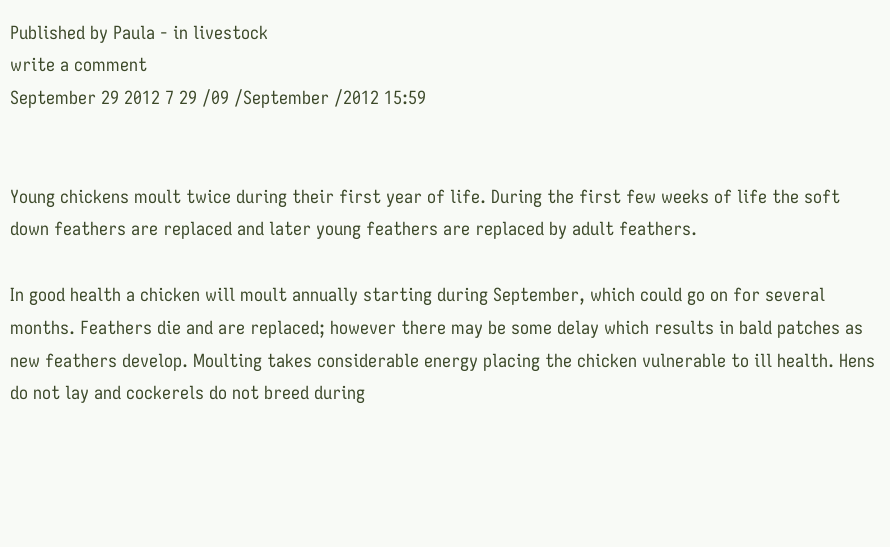Published by Paula - in livestock
write a comment
September 29 2012 7 29 /09 /September /2012 15:59


Young chickens moult twice during their first year of life. During the first few weeks of life the soft down feathers are replaced and later young feathers are replaced by adult feathers.

In good health a chicken will moult annually starting during September, which could go on for several months. Feathers die and are replaced; however there may be some delay which results in bald patches as new feathers develop. Moulting takes considerable energy placing the chicken vulnerable to ill health. Hens do not lay and cockerels do not breed during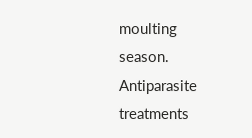moulting season. Antiparasite treatments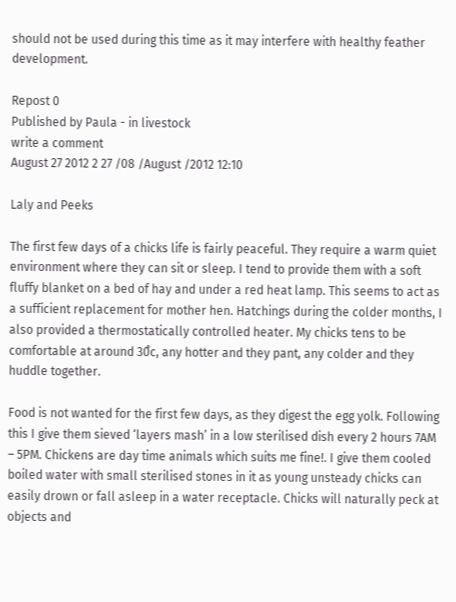should not be used during this time as it may interfere with healthy feather development.

Repost 0
Published by Paula - in livestock
write a comment
August 27 2012 2 27 /08 /August /2012 12:10

Laly and Peeks

The first few days of a chicks life is fairly peaceful. They require a warm quiet environment where they can sit or sleep. I tend to provide them with a soft fluffy blanket on a bed of hay and under a red heat lamp. This seems to act as a sufficient replacement for mother hen. Hatchings during the colder months, I also provided a thermostatically controlled heater. My chicks tens to be comfortable at around 30̊c, any hotter and they pant, any colder and they huddle together.

Food is not wanted for the first few days, as they digest the egg yolk. Following this I give them sieved ‘layers mash’ in a low sterilised dish every 2 hours 7AM – 5PM. Chickens are day time animals which suits me fine!. I give them cooled boiled water with small sterilised stones in it as young unsteady chicks can easily drown or fall asleep in a water receptacle. Chicks will naturally peck at objects and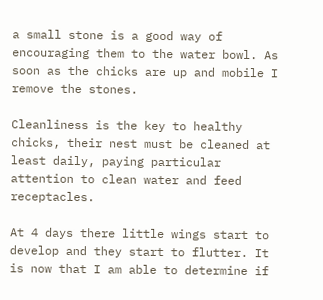a small stone is a good way of encouraging them to the water bowl. As soon as the chicks are up and mobile I remove the stones.

Cleanliness is the key to healthy chicks, their nest must be cleaned at least daily, paying particular attention to clean water and feed receptacles.

At 4 days there little wings start to develop and they start to flutter. It is now that I am able to determine if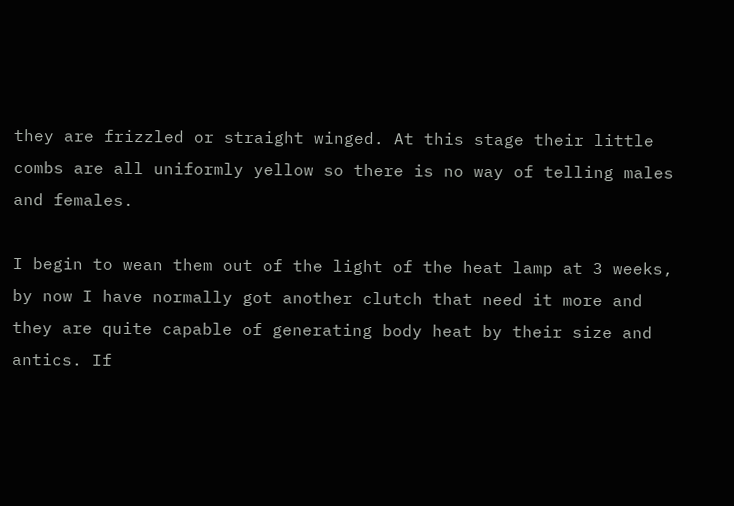they are frizzled or straight winged. At this stage their little combs are all uniformly yellow so there is no way of telling males and females.

I begin to wean them out of the light of the heat lamp at 3 weeks, by now I have normally got another clutch that need it more and they are quite capable of generating body heat by their size and antics. If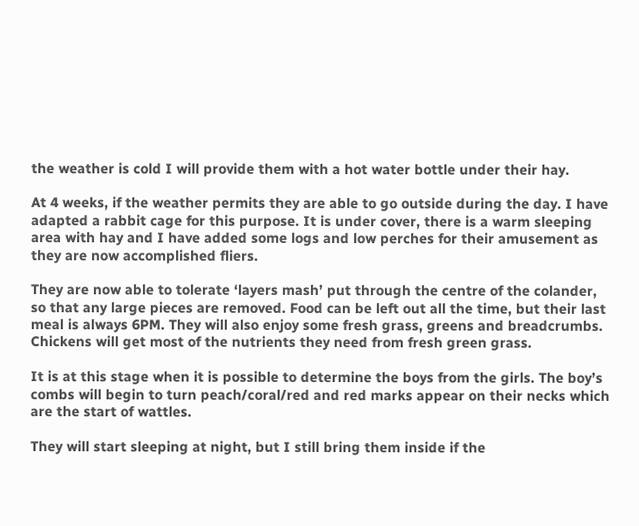the weather is cold I will provide them with a hot water bottle under their hay.

At 4 weeks, if the weather permits they are able to go outside during the day. I have adapted a rabbit cage for this purpose. It is under cover, there is a warm sleeping area with hay and I have added some logs and low perches for their amusement as they are now accomplished fliers.

They are now able to tolerate ‘layers mash’ put through the centre of the colander, so that any large pieces are removed. Food can be left out all the time, but their last meal is always 6PM. They will also enjoy some fresh grass, greens and breadcrumbs. Chickens will get most of the nutrients they need from fresh green grass.

It is at this stage when it is possible to determine the boys from the girls. The boy’s combs will begin to turn peach/coral/red and red marks appear on their necks which are the start of wattles.

They will start sleeping at night, but I still bring them inside if the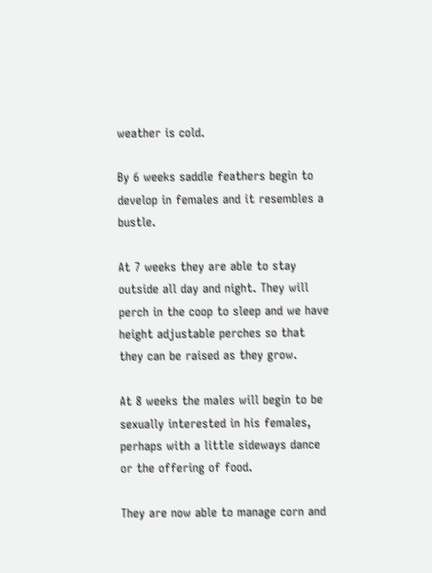weather is cold.

By 6 weeks saddle feathers begin to develop in females and it resembles a bustle.

At 7 weeks they are able to stay outside all day and night. They will perch in the coop to sleep and we have height adjustable perches so that they can be raised as they grow.

At 8 weeks the males will begin to be sexually interested in his females, perhaps with a little sideways dance or the offering of food.

They are now able to manage corn and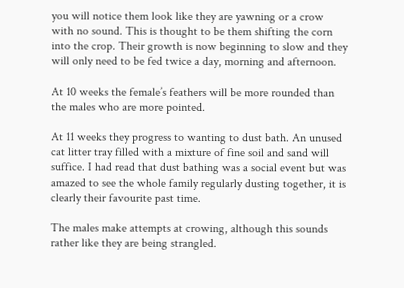you will notice them look like they are yawning or a crow with no sound. This is thought to be them shifting the corn into the crop. Their growth is now beginning to slow and they will only need to be fed twice a day, morning and afternoon.

At 10 weeks the female’s feathers will be more rounded than the males who are more pointed.

At 11 weeks they progress to wanting to dust bath. An unused cat litter tray filled with a mixture of fine soil and sand will suffice. I had read that dust bathing was a social event but was amazed to see the whole family regularly dusting together, it is clearly their favourite past time.

The males make attempts at crowing, although this sounds rather like they are being strangled.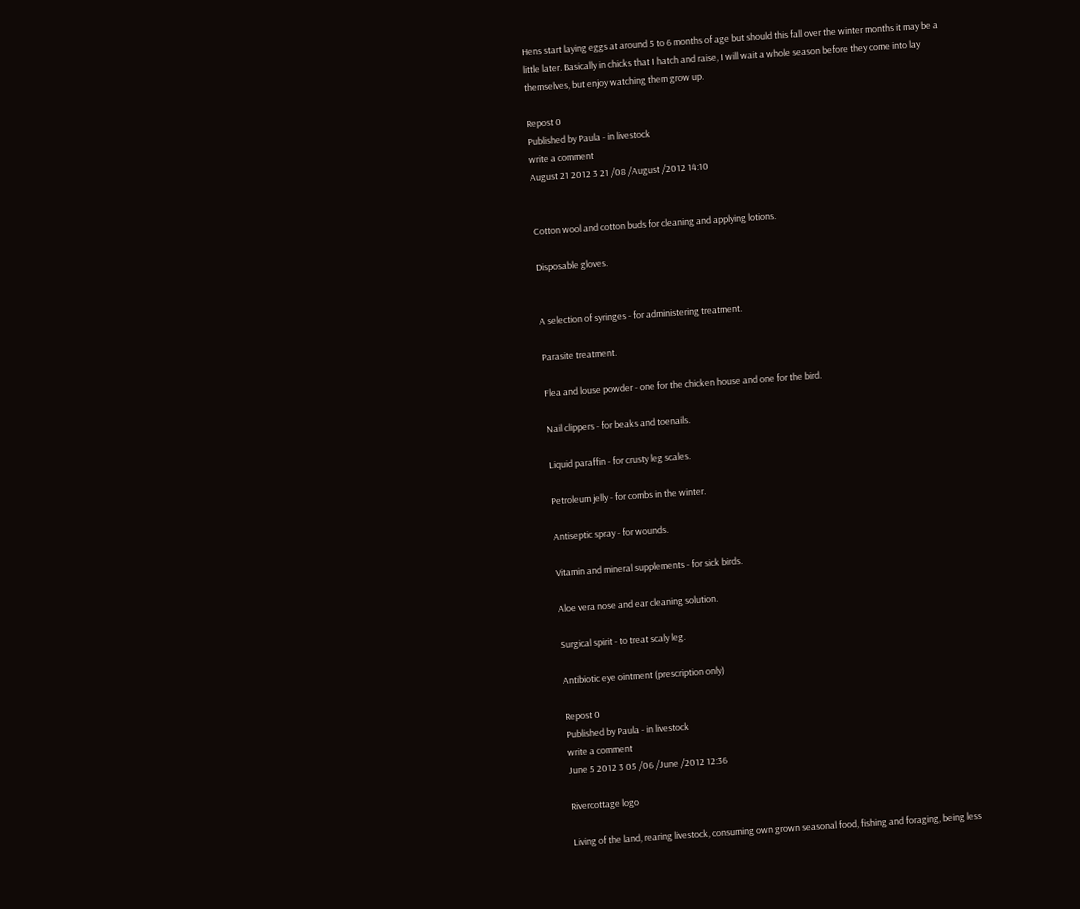Hens start laying eggs at around 5 to 6 months of age but should this fall over the winter months it may be a little later. Basically in chicks that I hatch and raise, I will wait a whole season before they come into lay themselves, but enjoy watching them grow up.

Repost 0
Published by Paula - in livestock
write a comment
August 21 2012 3 21 /08 /August /2012 14:10


Cotton wool and cotton buds for cleaning and applying lotions.

Disposable gloves.


A selection of syringes - for administering treatment.

Parasite treatment.

Flea and louse powder - one for the chicken house and one for the bird.

Nail clippers - for beaks and toenails.

Liquid paraffin - for crusty leg scales.

Petroleum jelly - for combs in the winter.

Antiseptic spray - for wounds.

Vitamin and mineral supplements - for sick birds.

Aloe vera nose and ear cleaning solution.

Surgical spirit - to treat scaly leg.

Antibiotic eye ointment (prescription only)

Repost 0
Published by Paula - in livestock
write a comment
June 5 2012 3 05 /06 /June /2012 12:36

Rivercottage logo

Living of the land, rearing livestock, consuming own grown seasonal food, fishing and foraging, being less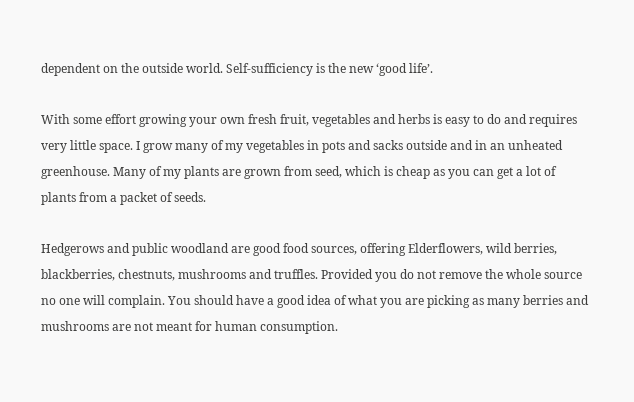dependent on the outside world. Self-sufficiency is the new ‘good life’.

With some effort growing your own fresh fruit, vegetables and herbs is easy to do and requires very little space. I grow many of my vegetables in pots and sacks outside and in an unheated greenhouse. Many of my plants are grown from seed, which is cheap as you can get a lot of plants from a packet of seeds.

Hedgerows and public woodland are good food sources, offering Elderflowers, wild berries, blackberries, chestnuts, mushrooms and truffles. Provided you do not remove the whole source no one will complain. You should have a good idea of what you are picking as many berries and mushrooms are not meant for human consumption.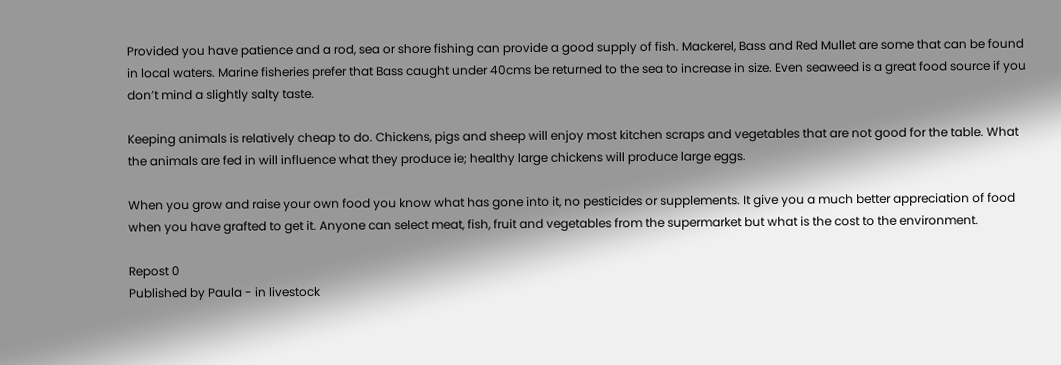Provided you have patience and a rod, sea or shore fishing can provide a good supply of fish. Mackerel, Bass and Red Mullet are some that can be found in local waters. Marine fisheries prefer that Bass caught under 40cms be returned to the sea to increase in size. Even seaweed is a great food source if you don’t mind a slightly salty taste.

Keeping animals is relatively cheap to do. Chickens, pigs and sheep will enjoy most kitchen scraps and vegetables that are not good for the table. What the animals are fed in will influence what they produce ie; healthy large chickens will produce large eggs.

When you grow and raise your own food you know what has gone into it, no pesticides or supplements. It give you a much better appreciation of food when you have grafted to get it. Anyone can select meat, fish, fruit and vegetables from the supermarket but what is the cost to the environment.

Repost 0
Published by Paula - in livestock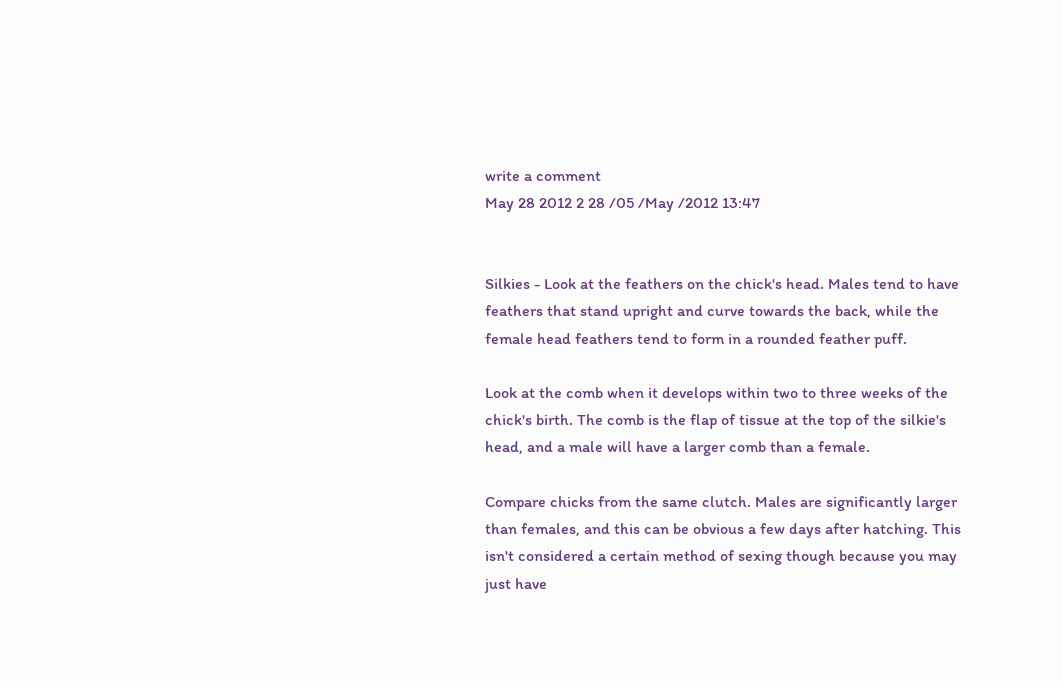write a comment
May 28 2012 2 28 /05 /May /2012 13:47


Silkies - Look at the feathers on the chick's head. Males tend to have feathers that stand upright and curve towards the back, while the female head feathers tend to form in a rounded feather puff.

Look at the comb when it develops within two to three weeks of the chick's birth. The comb is the flap of tissue at the top of the silkie's head, and a male will have a larger comb than a female.

Compare chicks from the same clutch. Males are significantly larger than females, and this can be obvious a few days after hatching. This isn't considered a certain method of sexing though because you may just have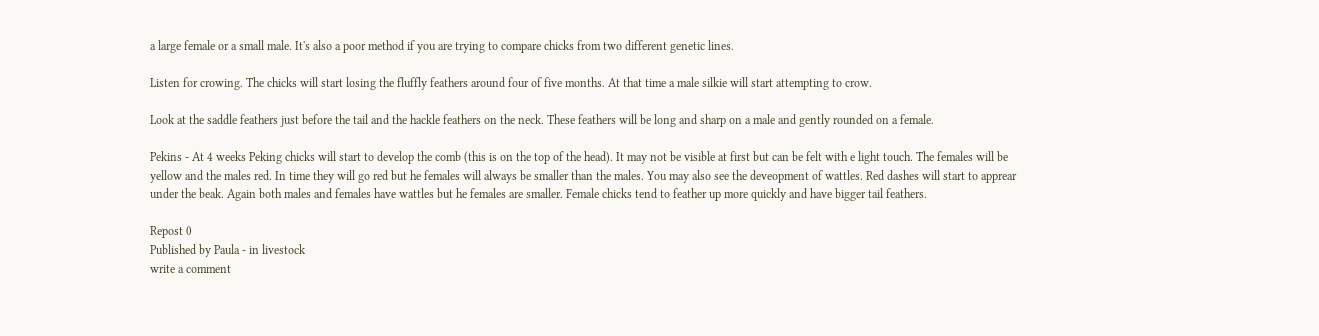a large female or a small male. It's also a poor method if you are trying to compare chicks from two different genetic lines.

Listen for crowing. The chicks will start losing the fluffly feathers around four of five months. At that time a male silkie will start attempting to crow.

Look at the saddle feathers just before the tail and the hackle feathers on the neck. These feathers will be long and sharp on a male and gently rounded on a female.

Pekins - At 4 weeks Peking chicks will start to develop the comb (this is on the top of the head). It may not be visible at first but can be felt with e light touch. The females will be yellow and the males red. In time they will go red but he females will always be smaller than the males. You may also see the deveopment of wattles. Red dashes will start to apprear under the beak. Again both males and females have wattles but he females are smaller. Female chicks tend to feather up more quickly and have bigger tail feathers.

Repost 0
Published by Paula - in livestock
write a comment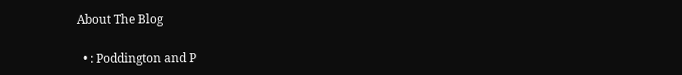About The Blog

  • : Poddington and P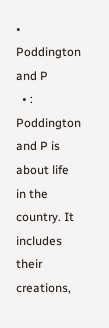• Poddington and P
  • : Poddington and P is about life in the country. It includes their creations,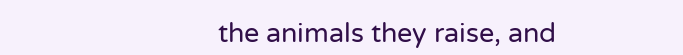the animals they raise, and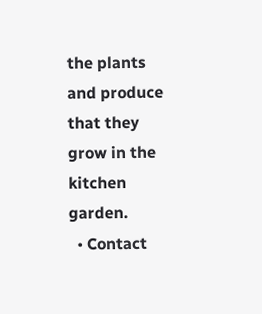the plants and produce that they grow in the kitchen garden.
  • Contact